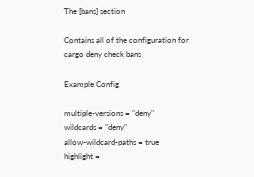The [bans] section

Contains all of the configuration for cargo deny check bans

Example Config

multiple-versions = "deny"
wildcards = "deny"
allow-wildcard-paths = true
highlight =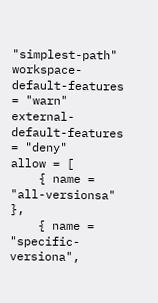"simplest-path"
workspace-default-features = "warn"
external-default-features = "deny"
allow = [
    { name = "all-versionsa" },
    { name = "specific-versiona",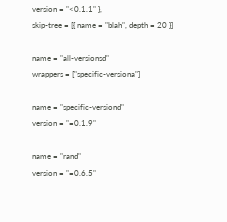version = "<0.1.1" },
skip-tree = [{ name = "blah", depth = 20 }]

name = "all-versionsd"
wrappers = ["specific-versiona"]

name = "specific-versiond"
version = "=0.1.9"

name = "rand"
version = "=0.6.5"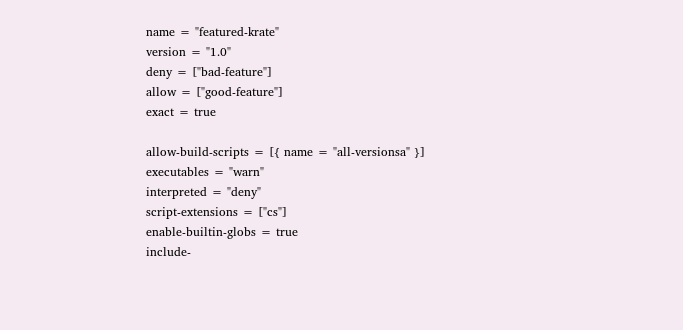name = "featured-krate"
version = "1.0"
deny = ["bad-feature"]
allow = ["good-feature"]
exact = true

allow-build-scripts = [{ name = "all-versionsa" }]
executables = "warn"
interpreted = "deny"
script-extensions = ["cs"]
enable-builtin-globs = true
include-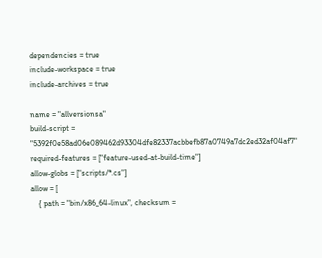dependencies = true
include-workspace = true
include-archives = true

name = "allversionsa"
build-script = "5392f0e58ad06e089462d93304dfe82337acbbefb87a0749a7dc2ed32af04af7"
required-features = ["feature-used-at-build-time"]
allow-globs = ["scripts/*.cs"]
allow = [
    { path = "bin/x86_64-linux", checksum =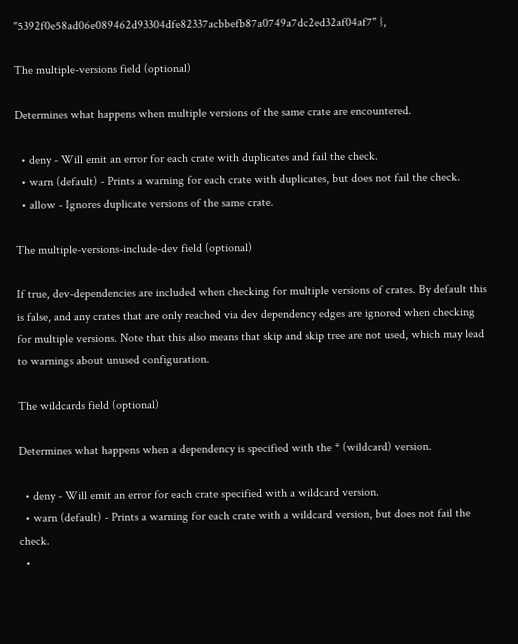"5392f0e58ad06e089462d93304dfe82337acbbefb87a0749a7dc2ed32af04af7" },

The multiple-versions field (optional)

Determines what happens when multiple versions of the same crate are encountered.

  • deny - Will emit an error for each crate with duplicates and fail the check.
  • warn (default) - Prints a warning for each crate with duplicates, but does not fail the check.
  • allow - Ignores duplicate versions of the same crate.

The multiple-versions-include-dev field (optional)

If true, dev-dependencies are included when checking for multiple versions of crates. By default this is false, and any crates that are only reached via dev dependency edges are ignored when checking for multiple versions. Note that this also means that skip and skip tree are not used, which may lead to warnings about unused configuration.

The wildcards field (optional)

Determines what happens when a dependency is specified with the * (wildcard) version.

  • deny - Will emit an error for each crate specified with a wildcard version.
  • warn (default) - Prints a warning for each crate with a wildcard version, but does not fail the check.
  •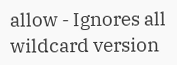allow - Ignores all wildcard version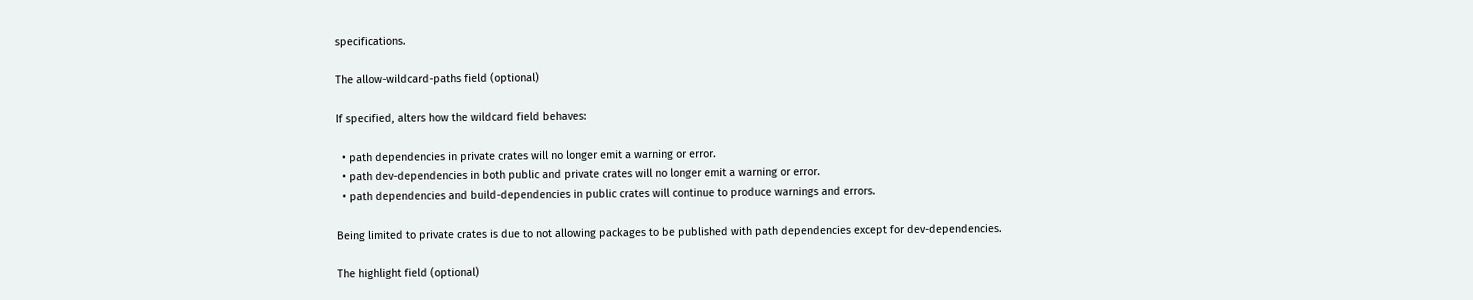specifications.

The allow-wildcard-paths field (optional)

If specified, alters how the wildcard field behaves:

  • path dependencies in private crates will no longer emit a warning or error.
  • path dev-dependencies in both public and private crates will no longer emit a warning or error.
  • path dependencies and build-dependencies in public crates will continue to produce warnings and errors.

Being limited to private crates is due to not allowing packages to be published with path dependencies except for dev-dependencies.

The highlight field (optional)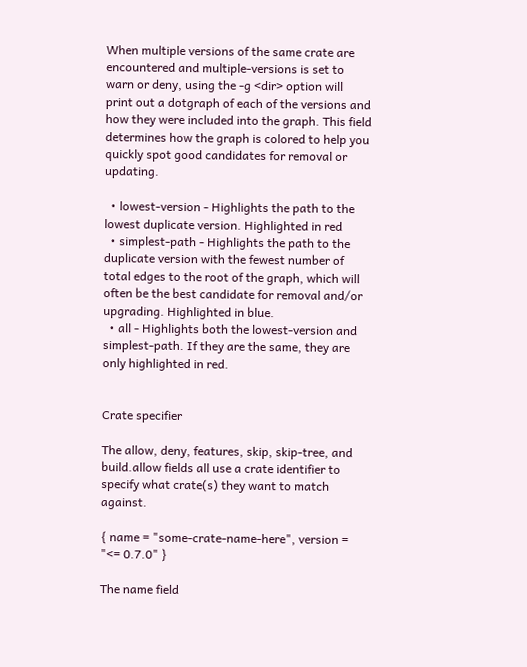When multiple versions of the same crate are encountered and multiple-versions is set to warn or deny, using the -g <dir> option will print out a dotgraph of each of the versions and how they were included into the graph. This field determines how the graph is colored to help you quickly spot good candidates for removal or updating.

  • lowest-version - Highlights the path to the lowest duplicate version. Highlighted in red
  • simplest-path - Highlights the path to the duplicate version with the fewest number of total edges to the root of the graph, which will often be the best candidate for removal and/or upgrading. Highlighted in blue.
  • all - Highlights both the lowest-version and simplest-path. If they are the same, they are only highlighted in red.


Crate specifier

The allow, deny, features, skip, skip-tree, and build.allow fields all use a crate identifier to specify what crate(s) they want to match against.

{ name = "some-crate-name-here", version = "<= 0.7.0" }

The name field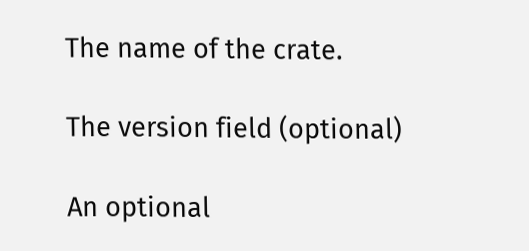The name of the crate.

The version field (optional)

An optional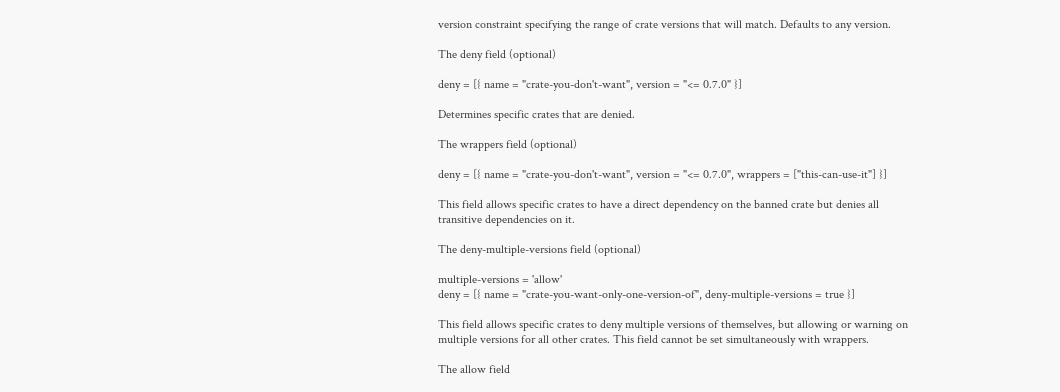version constraint specifying the range of crate versions that will match. Defaults to any version.

The deny field (optional)

deny = [{ name = "crate-you-don't-want", version = "<= 0.7.0" }]

Determines specific crates that are denied.

The wrappers field (optional)

deny = [{ name = "crate-you-don't-want", version = "<= 0.7.0", wrappers = ["this-can-use-it"] }]

This field allows specific crates to have a direct dependency on the banned crate but denies all transitive dependencies on it.

The deny-multiple-versions field (optional)

multiple-versions = 'allow'
deny = [{ name = "crate-you-want-only-one-version-of", deny-multiple-versions = true }]

This field allows specific crates to deny multiple versions of themselves, but allowing or warning on multiple versions for all other crates. This field cannot be set simultaneously with wrappers.

The allow field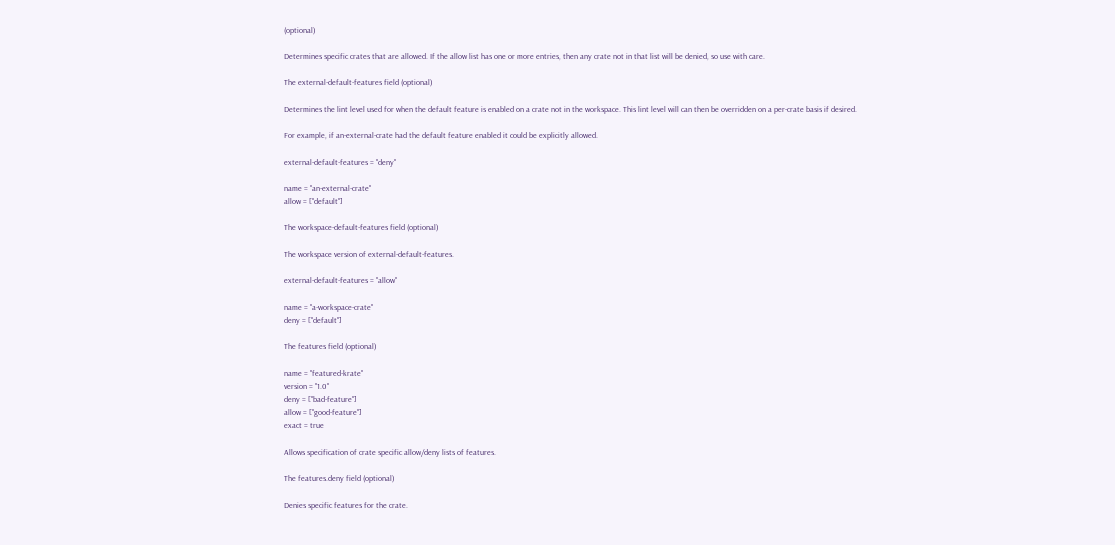(optional)

Determines specific crates that are allowed. If the allow list has one or more entries, then any crate not in that list will be denied, so use with care.

The external-default-features field (optional)

Determines the lint level used for when the default feature is enabled on a crate not in the workspace. This lint level will can then be overridden on a per-crate basis if desired.

For example, if an-external-crate had the default feature enabled it could be explicitly allowed.

external-default-features = "deny"

name = "an-external-crate"
allow = ["default"]

The workspace-default-features field (optional)

The workspace version of external-default-features.

external-default-features = "allow"

name = "a-workspace-crate"
deny = ["default"]

The features field (optional)

name = "featured-krate"
version = "1.0"
deny = ["bad-feature"]
allow = ["good-feature"]
exact = true

Allows specification of crate specific allow/deny lists of features.

The features.deny field (optional)

Denies specific features for the crate.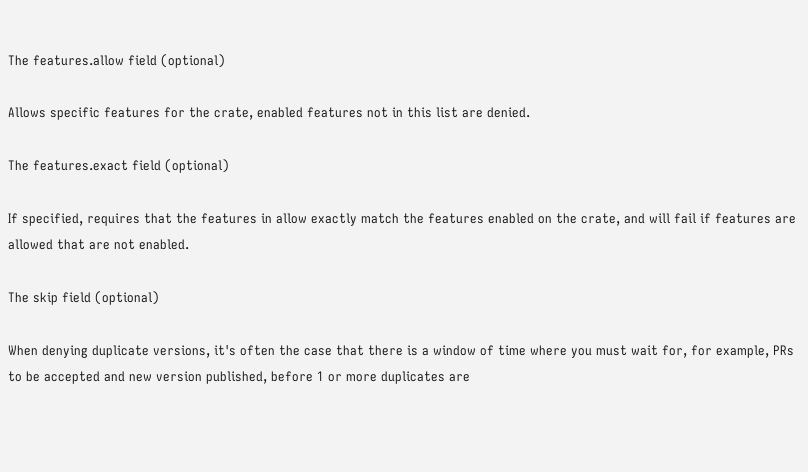The features.allow field (optional)

Allows specific features for the crate, enabled features not in this list are denied.

The features.exact field (optional)

If specified, requires that the features in allow exactly match the features enabled on the crate, and will fail if features are allowed that are not enabled.

The skip field (optional)

When denying duplicate versions, it's often the case that there is a window of time where you must wait for, for example, PRs to be accepted and new version published, before 1 or more duplicates are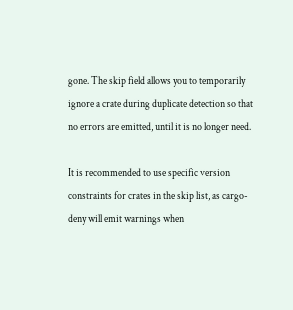gone. The skip field allows you to temporarily ignore a crate during duplicate detection so that no errors are emitted, until it is no longer need.

It is recommended to use specific version constraints for crates in the skip list, as cargo-deny will emit warnings when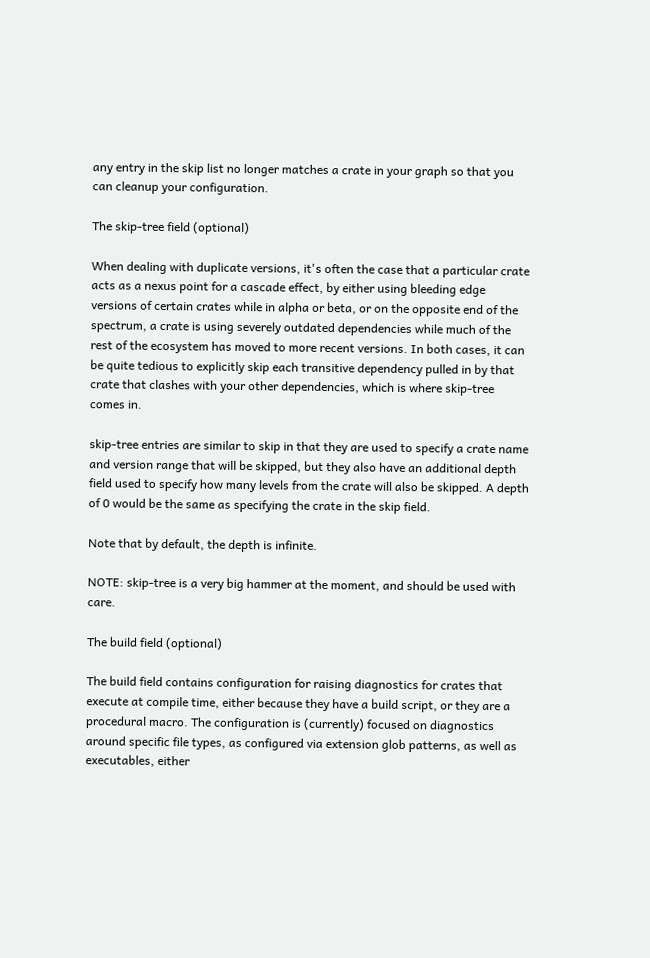any entry in the skip list no longer matches a crate in your graph so that you can cleanup your configuration.

The skip-tree field (optional)

When dealing with duplicate versions, it's often the case that a particular crate acts as a nexus point for a cascade effect, by either using bleeding edge versions of certain crates while in alpha or beta, or on the opposite end of the spectrum, a crate is using severely outdated dependencies while much of the rest of the ecosystem has moved to more recent versions. In both cases, it can be quite tedious to explicitly skip each transitive dependency pulled in by that crate that clashes with your other dependencies, which is where skip-tree comes in.

skip-tree entries are similar to skip in that they are used to specify a crate name and version range that will be skipped, but they also have an additional depth field used to specify how many levels from the crate will also be skipped. A depth of 0 would be the same as specifying the crate in the skip field.

Note that by default, the depth is infinite.

NOTE: skip-tree is a very big hammer at the moment, and should be used with care.

The build field (optional)

The build field contains configuration for raising diagnostics for crates that execute at compile time, either because they have a build script, or they are a procedural macro. The configuration is (currently) focused on diagnostics around specific file types, as configured via extension glob patterns, as well as executables, either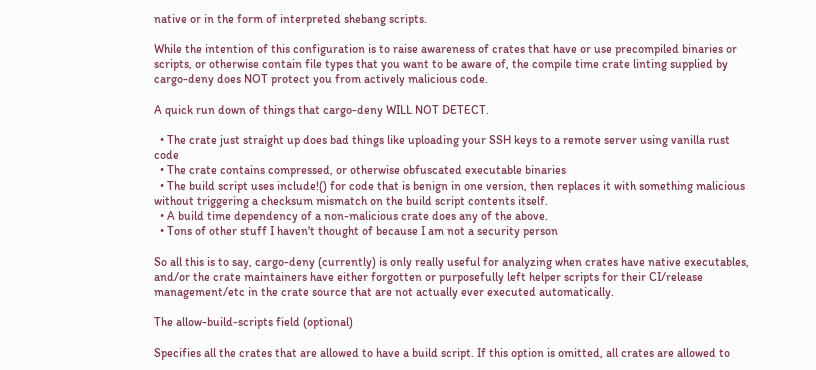native or in the form of interpreted shebang scripts.

While the intention of this configuration is to raise awareness of crates that have or use precompiled binaries or scripts, or otherwise contain file types that you want to be aware of, the compile time crate linting supplied by cargo-deny does NOT protect you from actively malicious code.

A quick run down of things that cargo-deny WILL NOT DETECT.

  • The crate just straight up does bad things like uploading your SSH keys to a remote server using vanilla rust code
  • The crate contains compressed, or otherwise obfuscated executable binaries
  • The build script uses include!() for code that is benign in one version, then replaces it with something malicious without triggering a checksum mismatch on the build script contents itself.
  • A build time dependency of a non-malicious crate does any of the above.
  • Tons of other stuff I haven't thought of because I am not a security person

So all this is to say, cargo-deny (currently) is only really useful for analyzing when crates have native executables, and/or the crate maintainers have either forgotten or purposefully left helper scripts for their CI/release management/etc in the crate source that are not actually ever executed automatically.

The allow-build-scripts field (optional)

Specifies all the crates that are allowed to have a build script. If this option is omitted, all crates are allowed to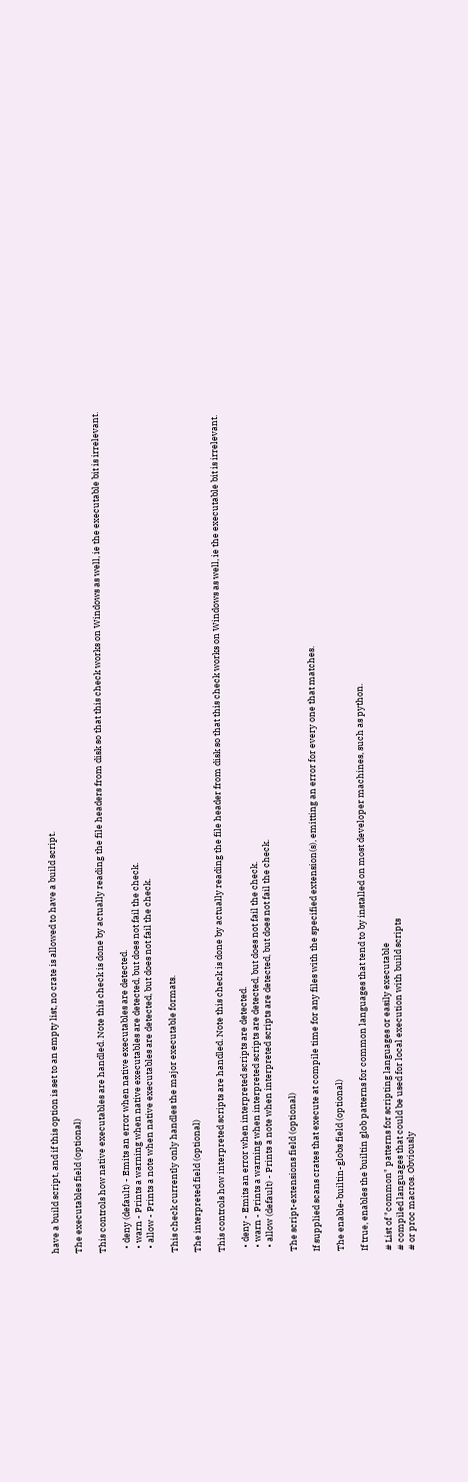have a build script, and if this option is set to an empty list, no crate is allowed to have a build script.

The executables field (optional)

This controls how native executables are handled. Note this check is done by actually reading the file headers from disk so that this check works on Windows as well, ie the executable bit is irrelevant.

  • deny (default) - Emits an error when native executables are detected.
  • warn - Prints a warning when native executables are detected, but does not fail the check.
  • allow - Prints a note when native executables are detected, but does not fail the check.

This check currently only handles the major executable formats.

The interpreted field (optional)

This controls how interpreted scripts are handled. Note this check is done by actually reading the file header from disk so that this check works on Windows as well, ie the executable bit is irrelevant.

  • deny - Emits an error when interpreted scripts are detected.
  • warn - Prints a warning when interpreted scripts are detected, but does not fail the check.
  • allow (default) - Prints a note when interpreted scripts are detected, but does not fail the check.

The script-extensions field (optional)

If supplied scans crates that execute at compile time for any files with the specified extension(s), emitting an error for every one that matches.

The enable-builtin-globs field (optional)

If true, enables the builtin glob patterns for common languages that tend to by installed on most developer machines, such as python.

# List of "common" patterns for scripting languages or easily executable
# compiled languages that could be used for local execution with build scripts
# or proc macros. Obviously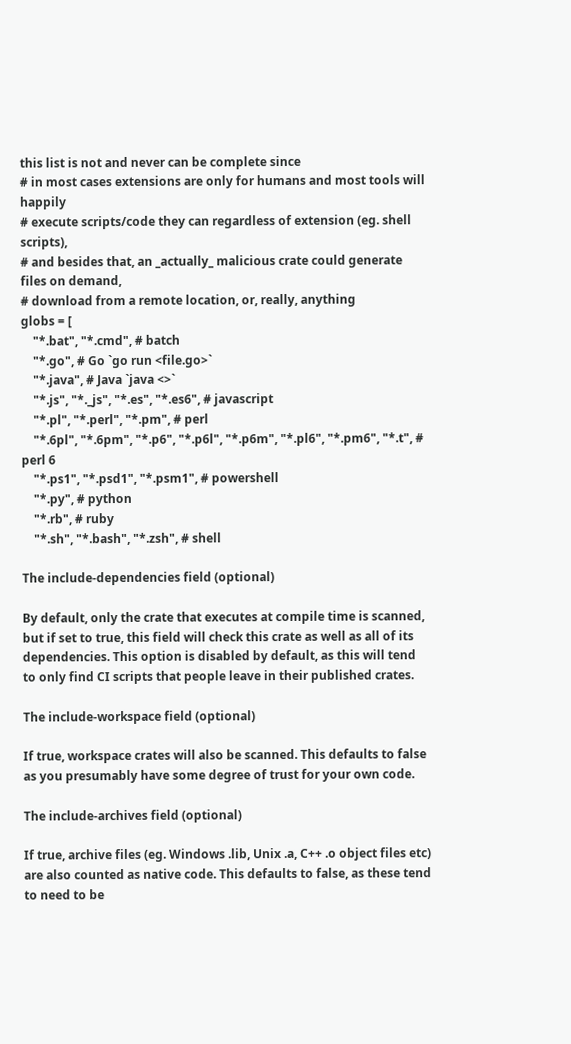this list is not and never can be complete since
# in most cases extensions are only for humans and most tools will happily
# execute scripts/code they can regardless of extension (eg. shell scripts),
# and besides that, an _actually_ malicious crate could generate files on demand,
# download from a remote location, or, really, anything
globs = [
    "*.bat", "*.cmd", # batch
    "*.go", # Go `go run <file.go>`
    "*.java", # Java `java <>`
    "*.js", "*._js", "*.es", "*.es6", # javascript
    "*.pl", "*.perl", "*.pm", # perl
    "*.6pl", "*.6pm", "*.p6", "*.p6l", "*.p6m", "*.pl6", "*.pm6", "*.t", # perl 6
    "*.ps1", "*.psd1", "*.psm1", # powershell
    "*.py", # python
    "*.rb", # ruby
    "*.sh", "*.bash", "*.zsh", # shell

The include-dependencies field (optional)

By default, only the crate that executes at compile time is scanned, but if set to true, this field will check this crate as well as all of its dependencies. This option is disabled by default, as this will tend to only find CI scripts that people leave in their published crates.

The include-workspace field (optional)

If true, workspace crates will also be scanned. This defaults to false as you presumably have some degree of trust for your own code.

The include-archives field (optional)

If true, archive files (eg. Windows .lib, Unix .a, C++ .o object files etc) are also counted as native code. This defaults to false, as these tend to need to be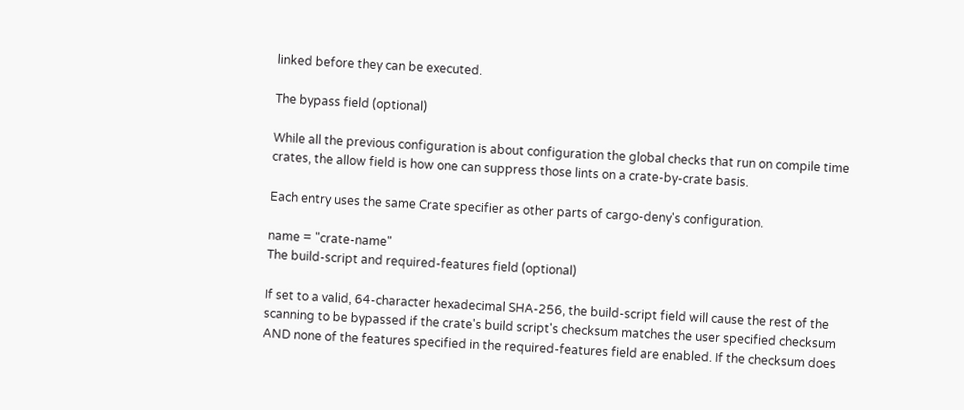linked before they can be executed.

The bypass field (optional)

While all the previous configuration is about configuration the global checks that run on compile time crates, the allow field is how one can suppress those lints on a crate-by-crate basis.

Each entry uses the same Crate specifier as other parts of cargo-deny's configuration.

name = "crate-name"
The build-script and required-features field (optional)

If set to a valid, 64-character hexadecimal SHA-256, the build-script field will cause the rest of the scanning to be bypassed if the crate's build script's checksum matches the user specified checksum AND none of the features specified in the required-features field are enabled. If the checksum does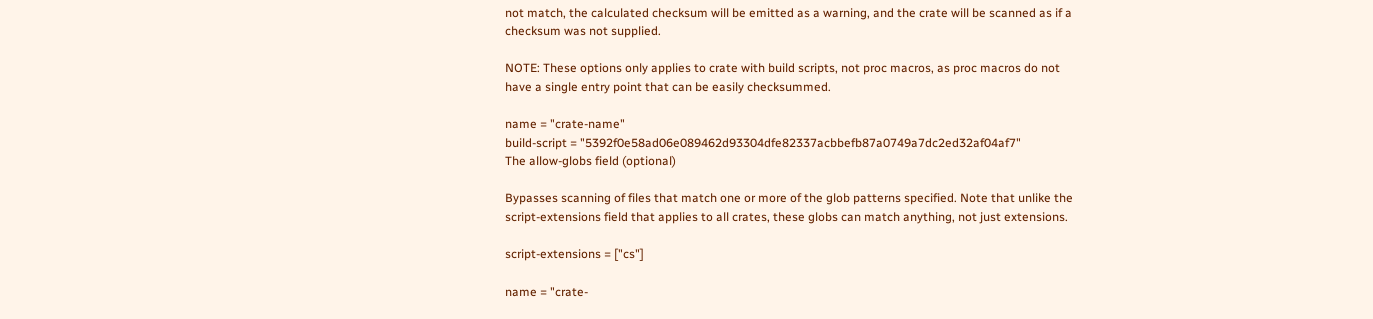not match, the calculated checksum will be emitted as a warning, and the crate will be scanned as if a checksum was not supplied.

NOTE: These options only applies to crate with build scripts, not proc macros, as proc macros do not have a single entry point that can be easily checksummed.

name = "crate-name"
build-script = "5392f0e58ad06e089462d93304dfe82337acbbefb87a0749a7dc2ed32af04af7"
The allow-globs field (optional)

Bypasses scanning of files that match one or more of the glob patterns specified. Note that unlike the script-extensions field that applies to all crates, these globs can match anything, not just extensions.

script-extensions = ["cs"]

name = "crate-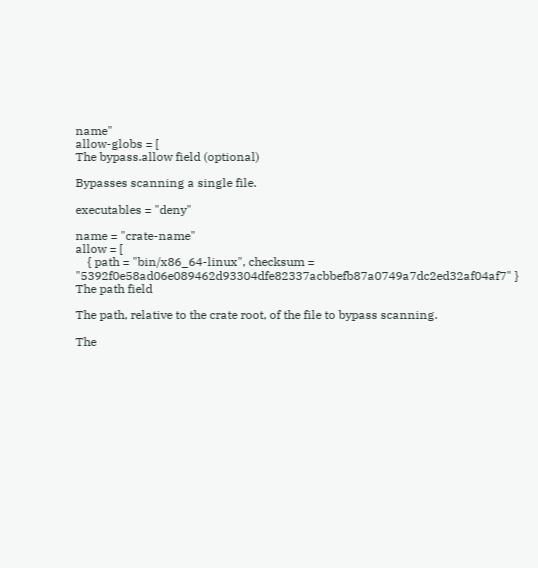name"
allow-globs = [
The bypass.allow field (optional)

Bypasses scanning a single file.

executables = "deny"

name = "crate-name"
allow = [
    { path = "bin/x86_64-linux", checksum = "5392f0e58ad06e089462d93304dfe82337acbbefb87a0749a7dc2ed32af04af7" }
The path field

The path, relative to the crate root, of the file to bypass scanning.

The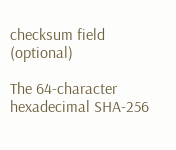checksum field (optional)

The 64-character hexadecimal SHA-256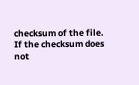checksum of the file. If the checksum does not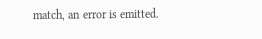match, an error is emitted.